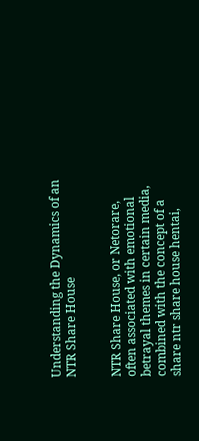Understanding the Dynamics of an NTR Share House


NTR Share House, or Netorare, often associated with emotional betrayal themes in certain media, combined with the concept of a share ntr share house hentai,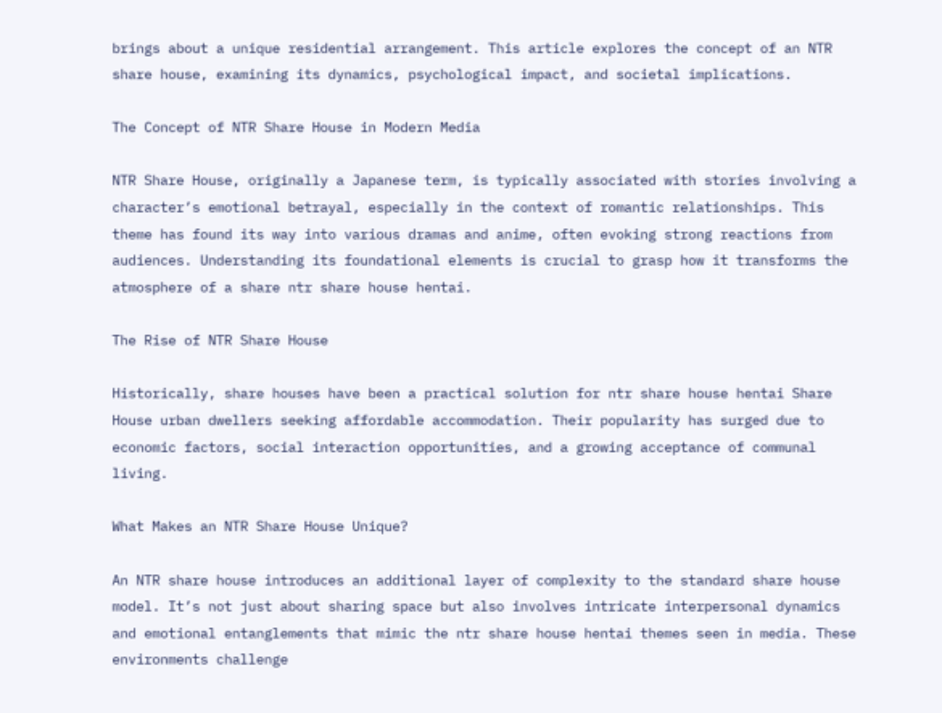brings about a unique residential arrangement. This article explores the concept of an NTR share house, examining its dynamics, psychological impact, and societal implications.

The Concept of NTR Share House in Modern Media

NTR Share House, originally a Japanese term, is typically associated with stories involving a character’s emotional betrayal, especially in the context of romantic relationships. This theme has found its way into various dramas and anime, often evoking strong reactions from audiences. Understanding its foundational elements is crucial to grasp how it transforms the atmosphere of a share ntr share house hentai.

The Rise of NTR Share House

Historically, share houses have been a practical solution for ntr share house hentai Share House urban dwellers seeking affordable accommodation. Their popularity has surged due to economic factors, social interaction opportunities, and a growing acceptance of communal living.

What Makes an NTR Share House Unique?

An NTR share house introduces an additional layer of complexity to the standard share house model. It’s not just about sharing space but also involves intricate interpersonal dynamics and emotional entanglements that mimic the ntr share house hentai themes seen in media. These environments challenge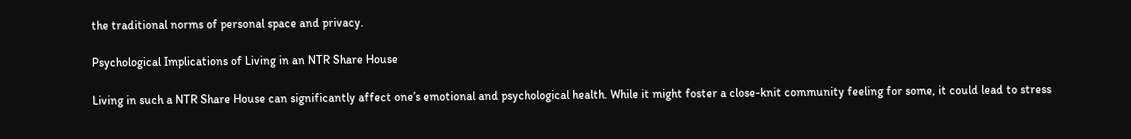the traditional norms of personal space and privacy.

Psychological Implications of Living in an NTR Share House

Living in such a NTR Share House can significantly affect one’s emotional and psychological health. While it might foster a close-knit community feeling for some, it could lead to stress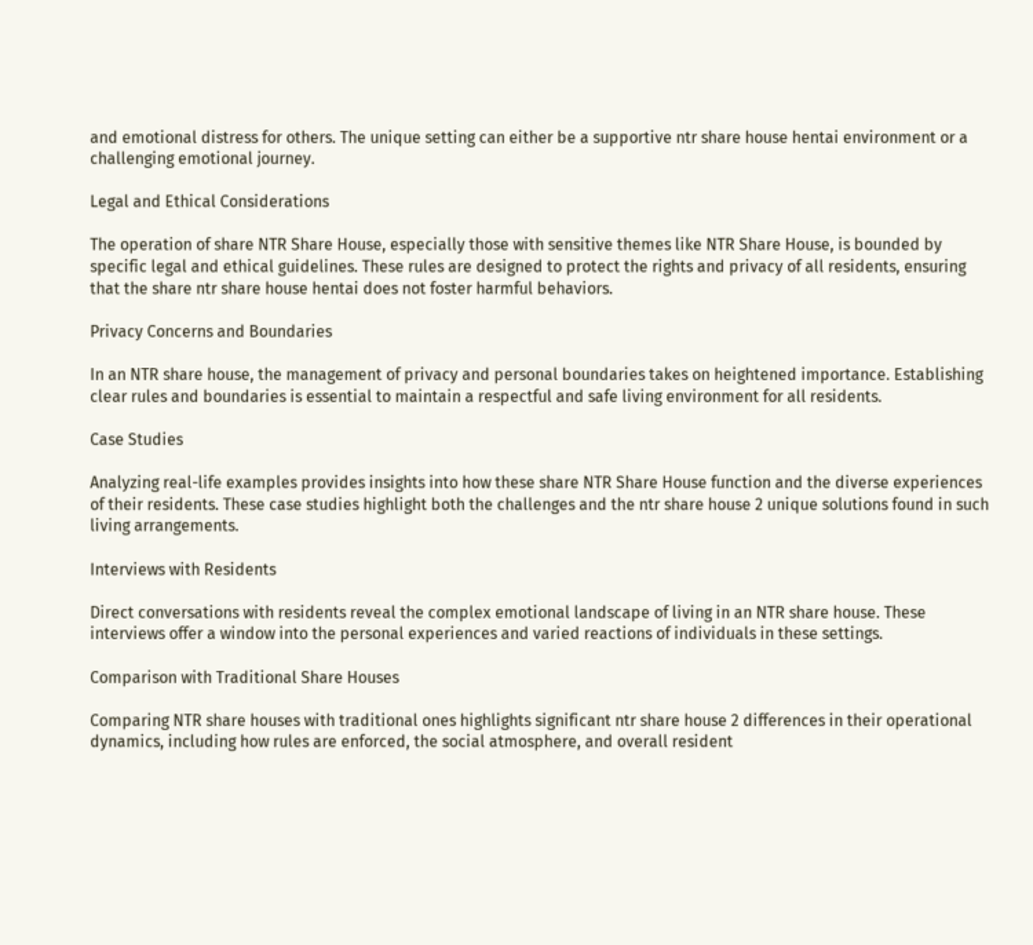and emotional distress for others. The unique setting can either be a supportive ntr share house hentai environment or a challenging emotional journey.

Legal and Ethical Considerations

The operation of share NTR Share House, especially those with sensitive themes like NTR Share House, is bounded by specific legal and ethical guidelines. These rules are designed to protect the rights and privacy of all residents, ensuring that the share ntr share house hentai does not foster harmful behaviors.

Privacy Concerns and Boundaries

In an NTR share house, the management of privacy and personal boundaries takes on heightened importance. Establishing clear rules and boundaries is essential to maintain a respectful and safe living environment for all residents.

Case Studies

Analyzing real-life examples provides insights into how these share NTR Share House function and the diverse experiences of their residents. These case studies highlight both the challenges and the ntr share house 2 unique solutions found in such living arrangements.

Interviews with Residents

Direct conversations with residents reveal the complex emotional landscape of living in an NTR share house. These interviews offer a window into the personal experiences and varied reactions of individuals in these settings.

Comparison with Traditional Share Houses

Comparing NTR share houses with traditional ones highlights significant ntr share house 2 differences in their operational dynamics, including how rules are enforced, the social atmosphere, and overall resident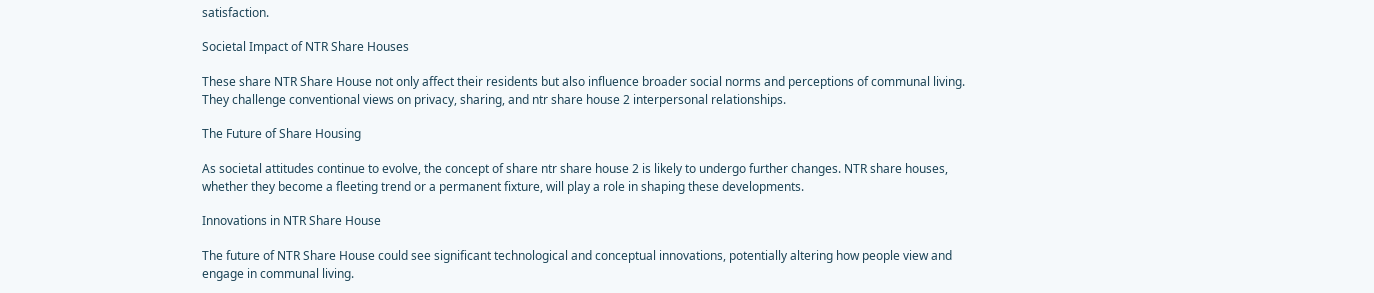satisfaction.

Societal Impact of NTR Share Houses

These share NTR Share House not only affect their residents but also influence broader social norms and perceptions of communal living. They challenge conventional views on privacy, sharing, and ntr share house 2 interpersonal relationships.

The Future of Share Housing

As societal attitudes continue to evolve, the concept of share ntr share house 2 is likely to undergo further changes. NTR share houses, whether they become a fleeting trend or a permanent fixture, will play a role in shaping these developments.

Innovations in NTR Share House

The future of NTR Share House could see significant technological and conceptual innovations, potentially altering how people view and engage in communal living.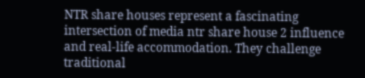NTR share houses represent a fascinating intersection of media ntr share house 2 influence and real-life accommodation. They challenge traditional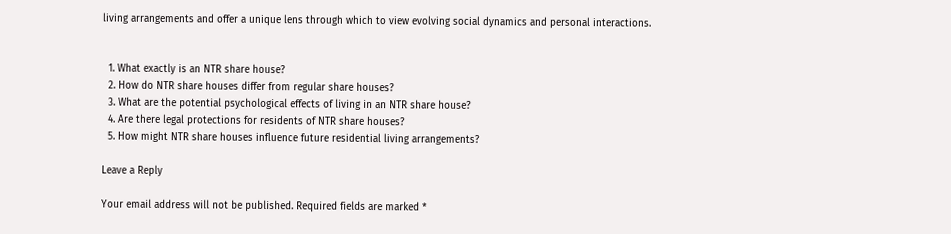living arrangements and offer a unique lens through which to view evolving social dynamics and personal interactions.


  1. What exactly is an NTR share house?
  2. How do NTR share houses differ from regular share houses?
  3. What are the potential psychological effects of living in an NTR share house?
  4. Are there legal protections for residents of NTR share houses?
  5. How might NTR share houses influence future residential living arrangements?

Leave a Reply

Your email address will not be published. Required fields are marked *